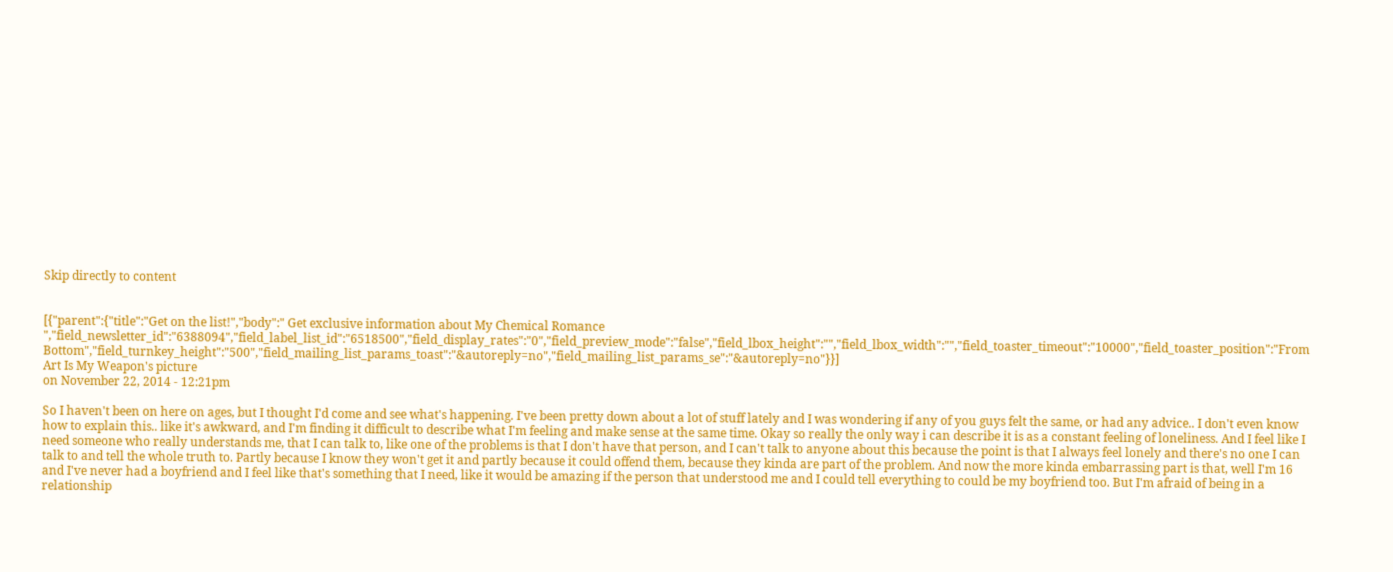Skip directly to content


[{"parent":{"title":"Get on the list!","body":" Get exclusive information about My Chemical Romance ","field_newsletter_id":"6388094","field_label_list_id":"6518500","field_display_rates":"0","field_preview_mode":"false","field_lbox_height":"","field_lbox_width":"","field_toaster_timeout":"10000","field_toaster_position":"From Bottom","field_turnkey_height":"500","field_mailing_list_params_toast":"&autoreply=no","field_mailing_list_params_se":"&autoreply=no"}}]
Art Is My Weapon's picture
on November 22, 2014 - 12:21pm

So I haven't been on here on ages, but I thought I'd come and see what's happening. I've been pretty down about a lot of stuff lately and I was wondering if any of you guys felt the same, or had any advice.. I don't even know how to explain this.. like it's awkward, and I'm finding it difficult to describe what I'm feeling and make sense at the same time. Okay so really the only way i can describe it is as a constant feeling of loneliness. And I feel like I need someone who really understands me, that I can talk to, like one of the problems is that I don't have that person, and I can't talk to anyone about this because the point is that I always feel lonely and there's no one I can talk to and tell the whole truth to. Partly because I know they won't get it and partly because it could offend them, because they kinda are part of the problem. And now the more kinda embarrassing part is that, well I'm 16 and I've never had a boyfriend and I feel like that's something that I need, like it would be amazing if the person that understood me and I could tell everything to could be my boyfriend too. But I'm afraid of being in a relationship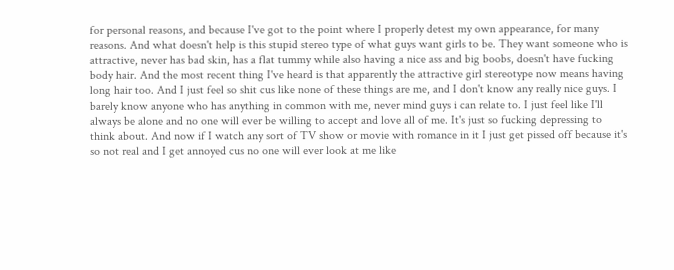for personal reasons, and because I've got to the point where I properly detest my own appearance, for many reasons. And what doesn't help is this stupid stereo type of what guys want girls to be. They want someone who is attractive, never has bad skin, has a flat tummy while also having a nice ass and big boobs, doesn't have fucking body hair. And the most recent thing I've heard is that apparently the attractive girl stereotype now means having long hair too. And I just feel so shit cus like none of these things are me, and I don't know any really nice guys. I barely know anyone who has anything in common with me, never mind guys i can relate to. I just feel like I'll always be alone and no one will ever be willing to accept and love all of me. It's just so fucking depressing to think about. And now if I watch any sort of TV show or movie with romance in it I just get pissed off because it's so not real and I get annoyed cus no one will ever look at me like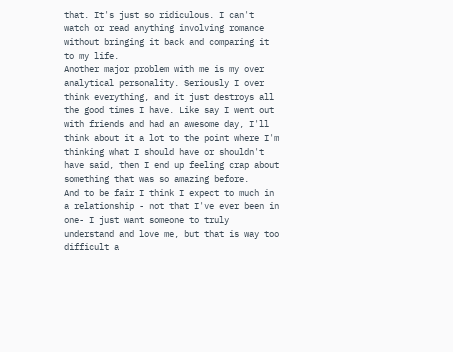that. It's just so ridiculous. I can't watch or read anything involving romance without bringing it back and comparing it to my life.
Another major problem with me is my over analytical personality. Seriously I over think everything, and it just destroys all the good times I have. Like say I went out with friends and had an awesome day, I'll think about it a lot to the point where I'm thinking what I should have or shouldn't have said, then I end up feeling crap about something that was so amazing before.
And to be fair I think I expect to much in a relationship - not that I've ever been in one- I just want someone to truly understand and love me, but that is way too difficult a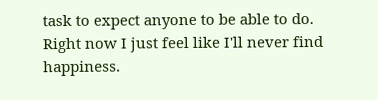task to expect anyone to be able to do. Right now I just feel like I'll never find happiness.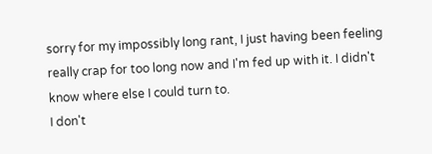sorry for my impossibly long rant, I just having been feeling really crap for too long now and I'm fed up with it. I didn't know where else I could turn to.
I don't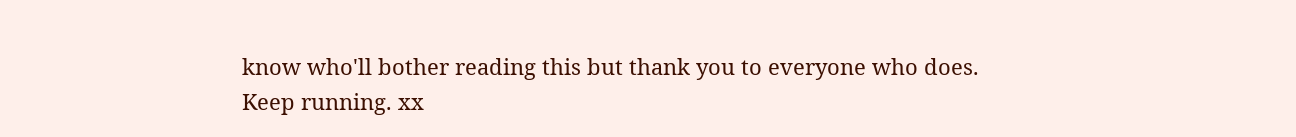know who'll bother reading this but thank you to everyone who does.
Keep running. xx